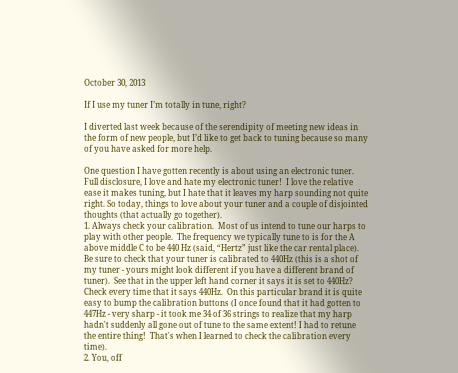October 30, 2013

If I use my tuner I’m totally in tune, right?

I diverted last week because of the serendipity of meeting new ideas in the form of new people, but I’d like to get back to tuning because so many of you have asked for more help.

One question I have gotten recently is about using an electronic tuner.  Full disclosure, I love and hate my electronic tuner!  I love the relative ease it makes tuning, but I hate that it leaves my harp sounding not quite right. So today, things to love about your tuner and a couple of disjointed thoughts (that actually go together).
1. Always check your calibration.  Most of us intend to tune our harps to play with other people.  The frequency we typically tune to is for the A above middle C to be 440 Hz (said, “Hertz” just like the car rental place).  Be sure to check that your tuner is calibrated to 440Hz (this is a shot of my tuner - yours might look different if you have a different brand of tuner).  See that in the upper left hand corner it says it is set to 440Hz?  Check every time that it says 440Hz.  On this particular brand it is quite easy to bump the calibration buttons (I once found that it had gotten to 447Hz - very sharp - it took me 34 of 36 strings to realize that my harp hadn't suddenly all gone out of tune to the same extent! I had to retune the entire thing!  That's when I learned to check the calibration every time).
2. You, off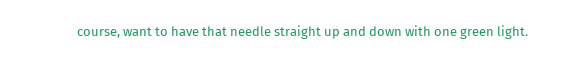course, want to have that needle straight up and down with one green light.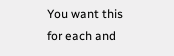You want this for each and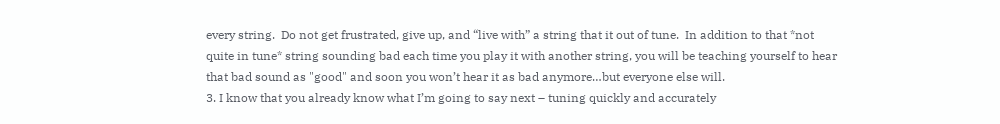every string.  Do not get frustrated, give up, and “live with” a string that it out of tune.  In addition to that *not quite in tune* string sounding bad each time you play it with another string, you will be teaching yourself to hear that bad sound as "good" and soon you won’t hear it as bad anymore…but everyone else will.
3. I know that you already know what I’m going to say next – tuning quickly and accurately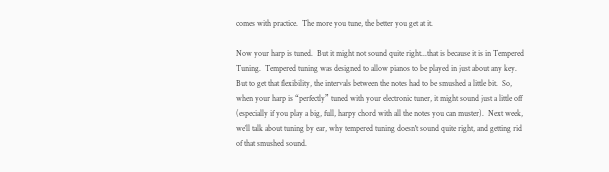comes with practice.  The more you tune, the better you get at it.

Now your harp is tuned.  But it might not sound quite right...that is because it is in Tempered Tuning.  Tempered tuning was designed to allow pianos to be played in just about any key.  But to get that flexibility, the intervals between the notes had to be smushed a little bit.  So, when your harp is “perfectly” tuned with your electronic tuner, it might sound just a little off (especially if you play a big, full, harpy chord with all the notes you can muster).  Next week, we’ll talk about tuning by ear, why tempered tuning doesn't sound quite right, and getting rid of that smushed sound.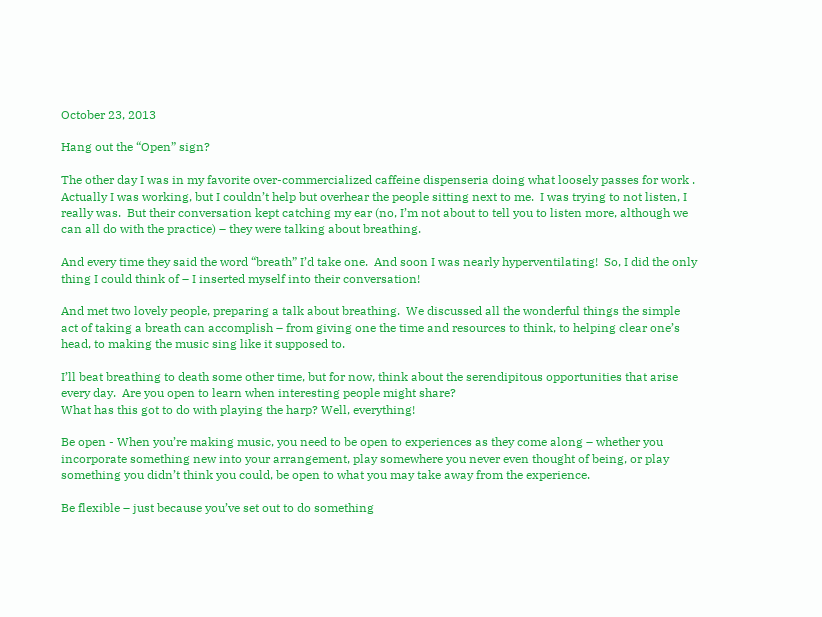October 23, 2013

Hang out the “Open” sign?

The other day I was in my favorite over-commercialized caffeine dispenseria doing what loosely passes for work .  Actually I was working, but I couldn’t help but overhear the people sitting next to me.  I was trying to not listen, I really was.  But their conversation kept catching my ear (no, I’m not about to tell you to listen more, although we can all do with the practice) – they were talking about breathing.

And every time they said the word “breath” I’d take one.  And soon I was nearly hyperventilating!  So, I did the only thing I could think of – I inserted myself into their conversation!

And met two lovely people, preparing a talk about breathing.  We discussed all the wonderful things the simple act of taking a breath can accomplish – from giving one the time and resources to think, to helping clear one’s head, to making the music sing like it supposed to.

I’ll beat breathing to death some other time, but for now, think about the serendipitous opportunities that arise every day.  Are you open to learn when interesting people might share?
What has this got to do with playing the harp? Well, everything!

Be open - When you’re making music, you need to be open to experiences as they come along – whether you incorporate something new into your arrangement, play somewhere you never even thought of being, or play something you didn’t think you could, be open to what you may take away from the experience.

Be flexible – just because you’ve set out to do something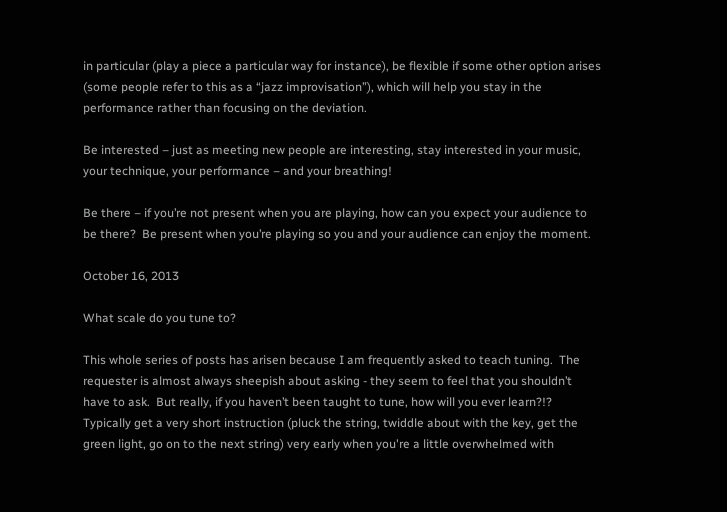in particular (play a piece a particular way for instance), be flexible if some other option arises (some people refer to this as a “jazz improvisation”), which will help you stay in the performance rather than focusing on the deviation.

Be interested – just as meeting new people are interesting, stay interested in your music, your technique, your performance – and your breathing!

Be there – if you’re not present when you are playing, how can you expect your audience to be there?  Be present when you’re playing so you and your audience can enjoy the moment.

October 16, 2013

What scale do you tune to?

This whole series of posts has arisen because I am frequently asked to teach tuning.  The requester is almost always sheepish about asking - they seem to feel that you shouldn’t have to ask.  But really, if you haven’t been taught to tune, how will you ever learn?!?  Typically get a very short instruction (pluck the string, twiddle about with the key, get the green light, go on to the next string) very early when you're a little overwhelmed with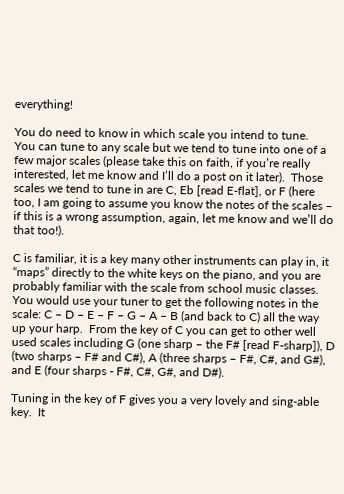everything!

You do need to know in which scale you intend to tune.   You can tune to any scale but we tend to tune into one of a few major scales (please take this on faith, if you’re really interested, let me know and I’ll do a post on it later).  Those scales we tend to tune in are C, Eb [read E-flat], or F (here too, I am going to assume you know the notes of the scales – if this is a wrong assumption, again, let me know and we’ll do that too!).

C is familiar, it is a key many other instruments can play in, it “maps” directly to the white keys on the piano, and you are probably familiar with the scale from school music classes.  You would use your tuner to get the following notes in the scale: C – D – E – F – G – A – B (and back to C) all the way up your harp.  From the key of C you can get to other well used scales including G (one sharp – the F# [read F-sharp]), D (two sharps – F# and C#), A (three sharps – F#, C#, and G#), and E (four sharps - F#, C#, G#, and D#).

Tuning in the key of F gives you a very lovely and sing-able key.  It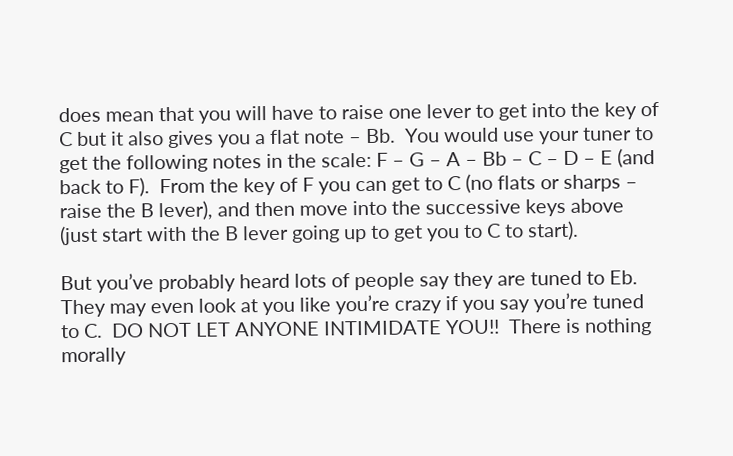does mean that you will have to raise one lever to get into the key of C but it also gives you a flat note – Bb.  You would use your tuner to get the following notes in the scale: F – G – A – Bb – C – D – E (and back to F).  From the key of F you can get to C (no flats or sharps – raise the B lever), and then move into the successive keys above (just start with the B lever going up to get you to C to start).

But you’ve probably heard lots of people say they are tuned to Eb.  They may even look at you like you’re crazy if you say you’re tuned to C.  DO NOT LET ANYONE INTIMIDATE YOU!!  There is nothing morally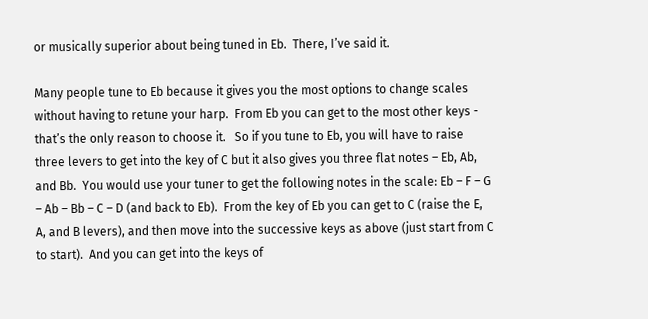or musically superior about being tuned in Eb.  There, I’ve said it.

Many people tune to Eb because it gives you the most options to change scales without having to retune your harp.  From Eb you can get to the most other keys - that’s the only reason to choose it.   So if you tune to Eb, you will have to raise three levers to get into the key of C but it also gives you three flat notes – Eb, Ab, and Bb.  You would use your tuner to get the following notes in the scale: Eb – F – G – Ab – Bb – C – D (and back to Eb).  From the key of Eb you can get to C (raise the E, A, and B levers), and then move into the successive keys as above (just start from C to start).  And you can get into the keys of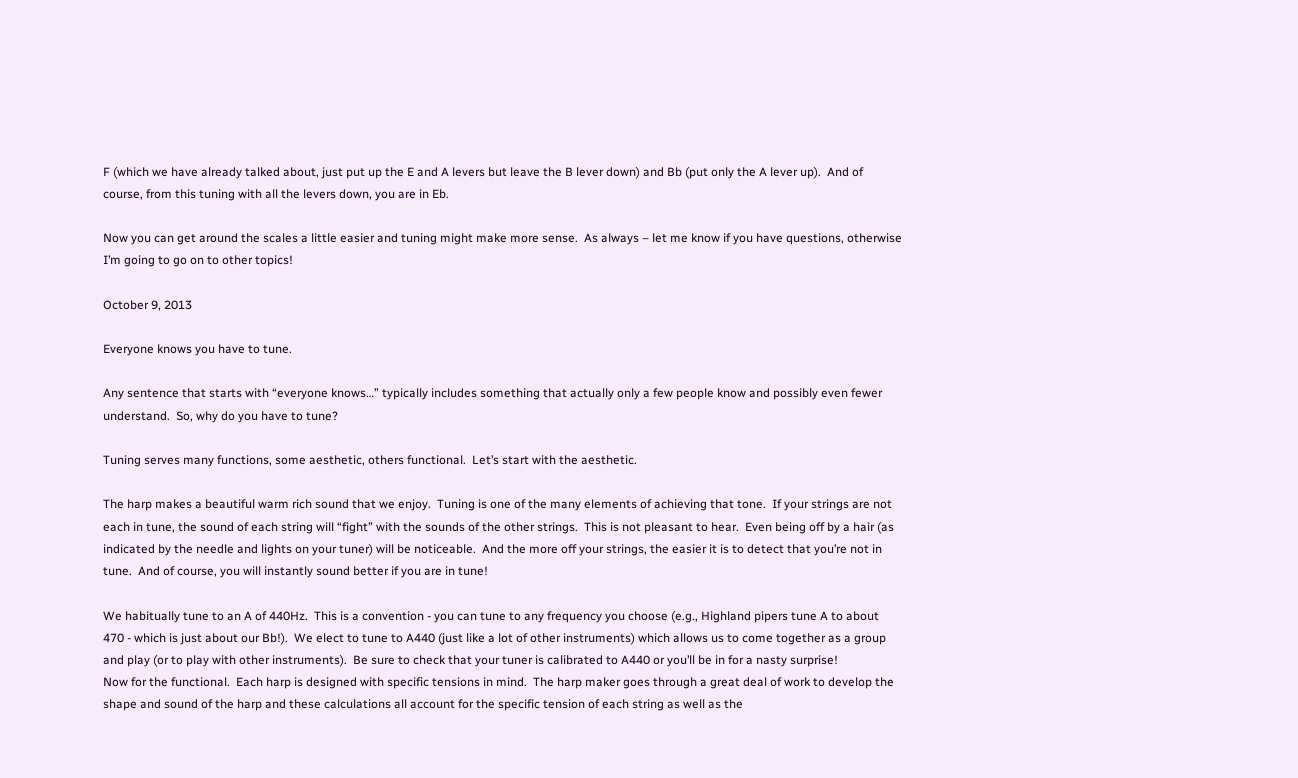F (which we have already talked about, just put up the E and A levers but leave the B lever down) and Bb (put only the A lever up).  And of course, from this tuning with all the levers down, you are in Eb.

Now you can get around the scales a little easier and tuning might make more sense.  As always – let me know if you have questions, otherwise I’m going to go on to other topics!

October 9, 2013

Everyone knows you have to tune.

Any sentence that starts with “everyone knows…” typically includes something that actually only a few people know and possibly even fewer understand.  So, why do you have to tune?

Tuning serves many functions, some aesthetic, others functional.  Let’s start with the aesthetic.

The harp makes a beautiful warm rich sound that we enjoy.  Tuning is one of the many elements of achieving that tone.  If your strings are not each in tune, the sound of each string will “fight” with the sounds of the other strings.  This is not pleasant to hear.  Even being off by a hair (as indicated by the needle and lights on your tuner) will be noticeable.  And the more off your strings, the easier it is to detect that you’re not in tune.  And of course, you will instantly sound better if you are in tune!

We habitually tune to an A of 440Hz.  This is a convention - you can tune to any frequency you choose (e.g., Highland pipers tune A to about 470 - which is just about our Bb!).  We elect to tune to A440 (just like a lot of other instruments) which allows us to come together as a group and play (or to play with other instruments).  Be sure to check that your tuner is calibrated to A440 or you’ll be in for a nasty surprise!
Now for the functional.  Each harp is designed with specific tensions in mind.  The harp maker goes through a great deal of work to develop the shape and sound of the harp and these calculations all account for the specific tension of each string as well as the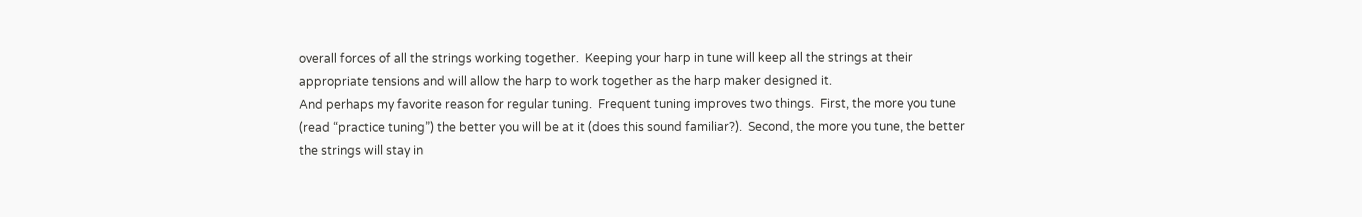overall forces of all the strings working together.  Keeping your harp in tune will keep all the strings at their appropriate tensions and will allow the harp to work together as the harp maker designed it.
And perhaps my favorite reason for regular tuning.  Frequent tuning improves two things.  First, the more you tune (read “practice tuning”) the better you will be at it (does this sound familiar?).  Second, the more you tune, the better the strings will stay in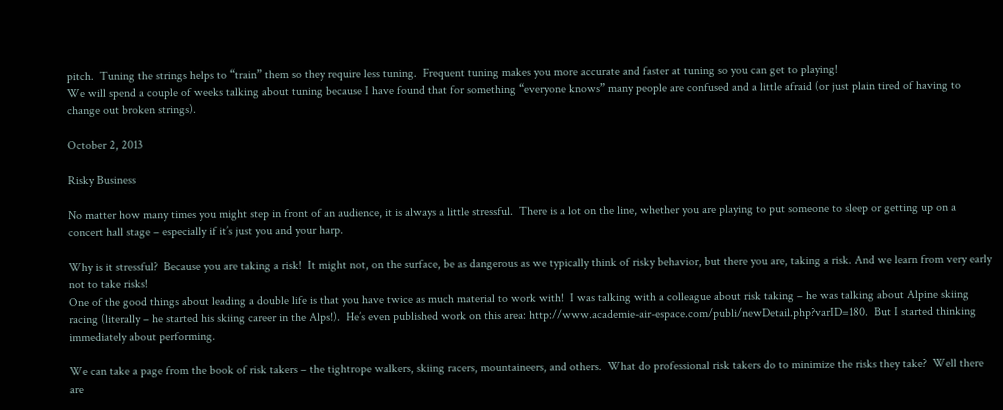pitch.  Tuning the strings helps to “train” them so they require less tuning.  Frequent tuning makes you more accurate and faster at tuning so you can get to playing!
We will spend a couple of weeks talking about tuning because I have found that for something “everyone knows” many people are confused and a little afraid (or just plain tired of having to change out broken strings).

October 2, 2013

Risky Business

No matter how many times you might step in front of an audience, it is always a little stressful.  There is a lot on the line, whether you are playing to put someone to sleep or getting up on a concert hall stage – especially if it’s just you and your harp.

Why is it stressful?  Because you are taking a risk!  It might not, on the surface, be as dangerous as we typically think of risky behavior, but there you are, taking a risk. And we learn from very early not to take risks!
One of the good things about leading a double life is that you have twice as much material to work with!  I was talking with a colleague about risk taking – he was talking about Alpine skiing racing (literally – he started his skiing career in the Alps!).  He’s even published work on this area: http://www.academie-air-espace.com/publi/newDetail.php?varID=180.  But I started thinking immediately about performing.

We can take a page from the book of risk takers – the tightrope walkers, skiing racers, mountaineers, and others.  What do professional risk takers do to minimize the risks they take?  Well there are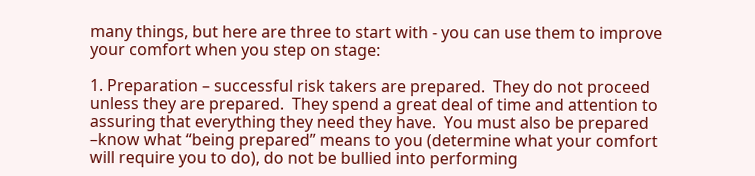many things, but here are three to start with - you can use them to improve your comfort when you step on stage:

1. Preparation – successful risk takers are prepared.  They do not proceed unless they are prepared.  They spend a great deal of time and attention to assuring that everything they need they have.  You must also be prepared –know what “being prepared” means to you (determine what your comfort will require you to do), do not be bullied into performing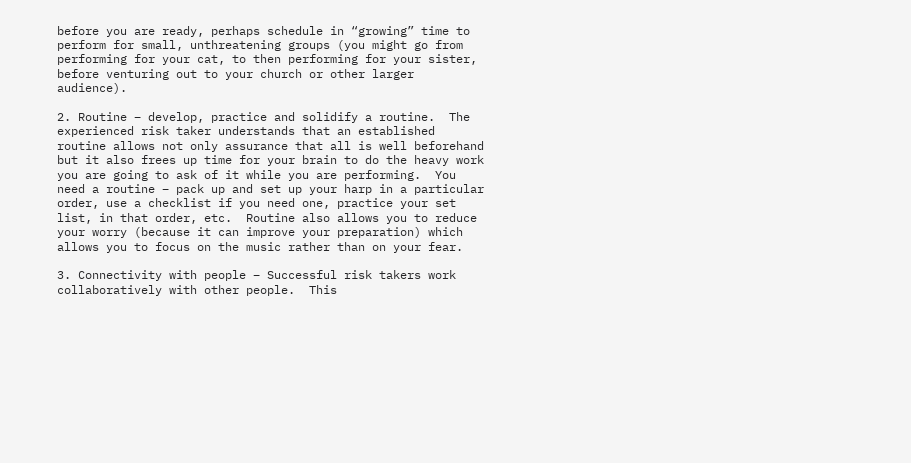before you are ready, perhaps schedule in “growing” time to perform for small, unthreatening groups (you might go from performing for your cat, to then performing for your sister, before venturing out to your church or other larger audience).

2. Routine – develop, practice and solidify a routine.  The experienced risk taker understands that an established routine allows not only assurance that all is well beforehand but it also frees up time for your brain to do the heavy work you are going to ask of it while you are performing.  You need a routine – pack up and set up your harp in a particular order, use a checklist if you need one, practice your set list, in that order, etc.  Routine also allows you to reduce your worry (because it can improve your preparation) which allows you to focus on the music rather than on your fear.

3. Connectivity with people – Successful risk takers work collaboratively with other people.  This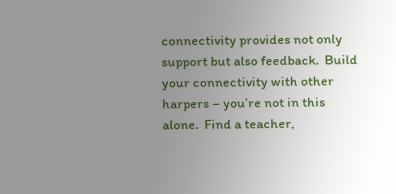connectivity provides not only support but also feedback.  Build your connectivity with other harpers – you’re not in this alone.  Find a teacher,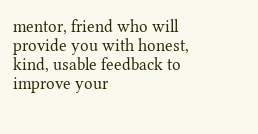mentor, friend who will provide you with honest, kind, usable feedback to improve your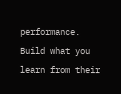performance.  Build what you learn from their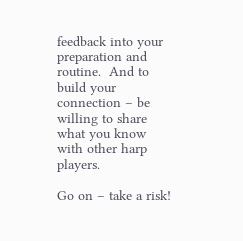feedback into your preparation and routine.  And to build your connection – be willing to share what you know with other harp players.

Go on – take a risk!